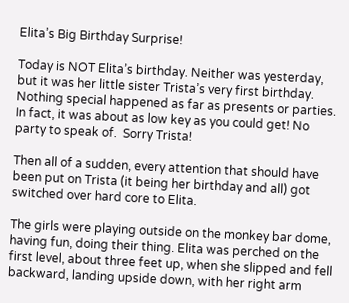Elita’s Big Birthday Surprise!

Today is NOT Elita’s birthday. Neither was yesterday, but it was her little sister Trista’s very first birthday. Nothing special happened as far as presents or parties. In fact, it was about as low key as you could get! No party to speak of.  Sorry Trista!

Then all of a sudden, every attention that should have been put on Trista (it being her birthday and all) got switched over hard core to Elita.

The girls were playing outside on the monkey bar dome, having fun, doing their thing. Elita was perched on the first level, about three feet up, when she slipped and fell backward, landing upside down, with her right arm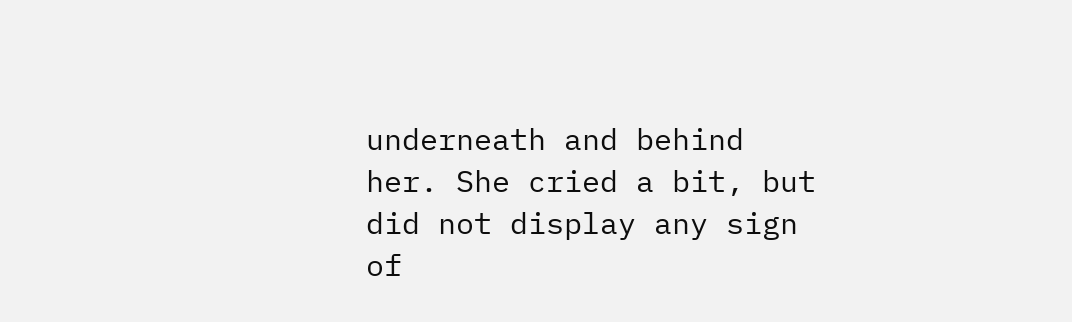underneath and behind her. She cried a bit, but did not display any sign of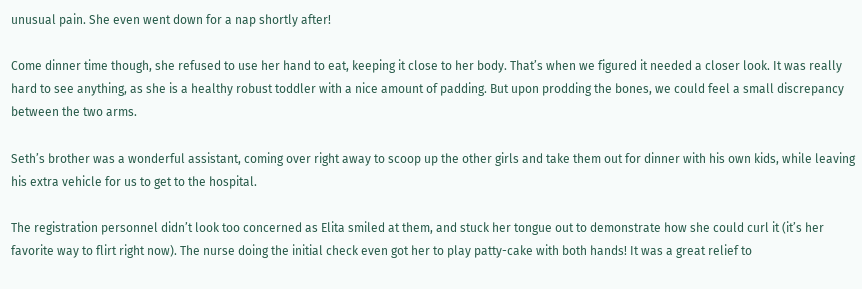unusual pain. She even went down for a nap shortly after!

Come dinner time though, she refused to use her hand to eat, keeping it close to her body. That’s when we figured it needed a closer look. It was really hard to see anything, as she is a healthy robust toddler with a nice amount of padding. But upon prodding the bones, we could feel a small discrepancy between the two arms.

Seth’s brother was a wonderful assistant, coming over right away to scoop up the other girls and take them out for dinner with his own kids, while leaving his extra vehicle for us to get to the hospital.

The registration personnel didn’t look too concerned as Elita smiled at them, and stuck her tongue out to demonstrate how she could curl it (it’s her favorite way to flirt right now). The nurse doing the initial check even got her to play patty-cake with both hands! It was a great relief to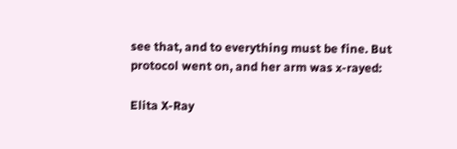see that, and to everything must be fine. But protocol went on, and her arm was x-rayed:

Elita X-Ray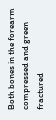Both bones in the forearm compressed and green fractured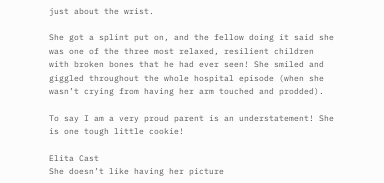just about the wrist.

She got a splint put on, and the fellow doing it said she was one of the three most relaxed, resilient children with broken bones that he had ever seen! She smiled and giggled throughout the whole hospital episode (when she wasn’t crying from having her arm touched and prodded).

To say I am a very proud parent is an understatement! She is one tough little cookie!

Elita Cast
She doesn’t like having her picture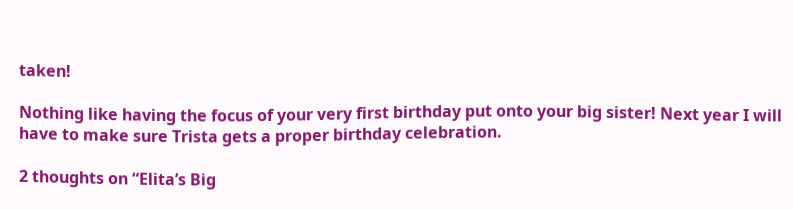taken!

Nothing like having the focus of your very first birthday put onto your big sister! Next year I will have to make sure Trista gets a proper birthday celebration.

2 thoughts on “Elita’s Big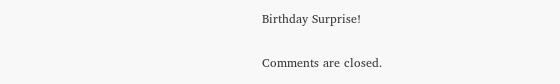Birthday Surprise!

Comments are closed.